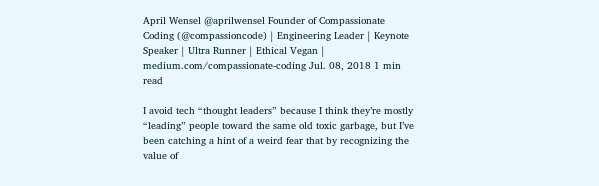April Wensel @aprilwensel Founder of Compassionate Coding (@compassioncode) | Engineering Leader | Keynote Speaker | Ultra Runner | Ethical Vegan | medium.com/compassionate-coding Jul. 08, 2018 1 min read

I avoid tech “thought leaders” because I think they’re mostly “leading” people toward the same old toxic garbage, but I’ve been catching a hint of a weird fear that by recognizing the value of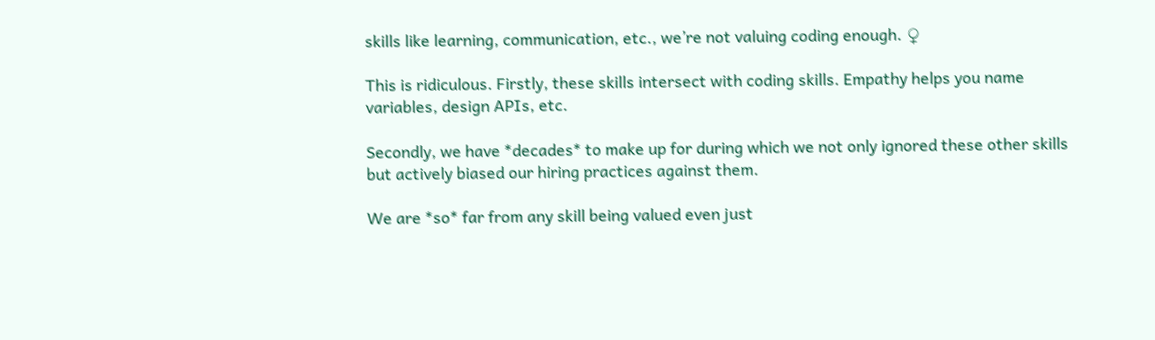skills like learning, communication, etc., we’re not valuing coding enough. ♀

This is ridiculous. Firstly, these skills intersect with coding skills. Empathy helps you name variables, design APIs, etc.

Secondly, we have *decades* to make up for during which we not only ignored these other skills but actively biased our hiring practices against them.

We are *so* far from any skill being valued even just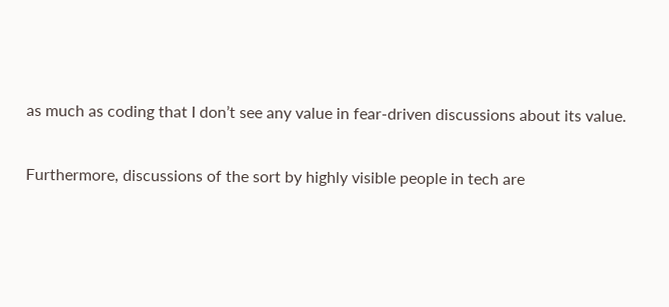as much as coding that I don’t see any value in fear-driven discussions about its value.

Furthermore, discussions of the sort by highly visible people in tech are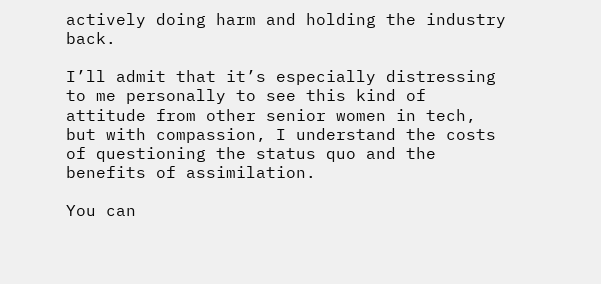actively doing harm and holding the industry back.

I’ll admit that it’s especially distressing to me personally to see this kind of attitude from other senior women in tech, but with compassion, I understand the costs of questioning the status quo and the benefits of assimilation.

You can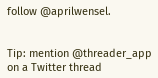follow @aprilwensel.


Tip: mention @threader_app on a Twitter thread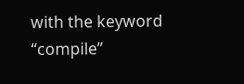with the keyword “compile”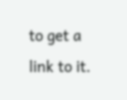to get a link to it.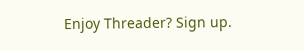Enjoy Threader? Sign up.